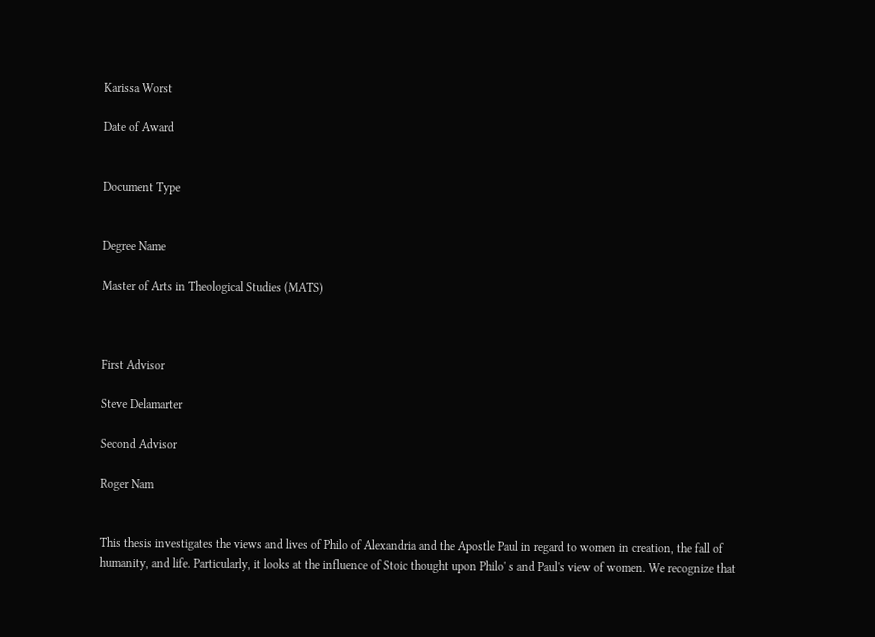Karissa Worst

Date of Award


Document Type


Degree Name

Master of Arts in Theological Studies (MATS)



First Advisor

Steve Delamarter

Second Advisor

Roger Nam


This thesis investigates the views and lives of Philo of Alexandria and the Apostle Paul in regard to women in creation, the fall of humanity, and life. Particularly, it looks at the influence of Stoic thought upon Philo' s and Paul's view of women. We recognize that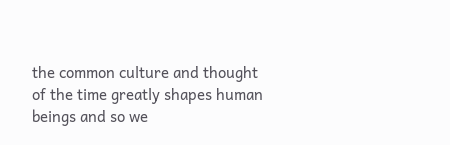the common culture and thought of the time greatly shapes human beings and so we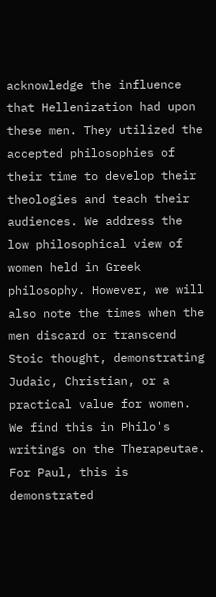acknowledge the influence that Hellenization had upon these men. They utilized the accepted philosophies of their time to develop their theologies and teach their audiences. We address the low philosophical view of women held in Greek philosophy. However, we will also note the times when the men discard or transcend Stoic thought, demonstrating Judaic, Christian, or a practical value for women. We find this in Philo's writings on the Therapeutae. For Paul, this is demonstrated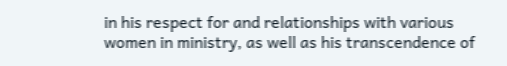in his respect for and relationships with various women in ministry, as well as his transcendence of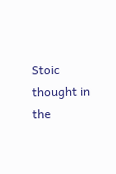Stoic thought in the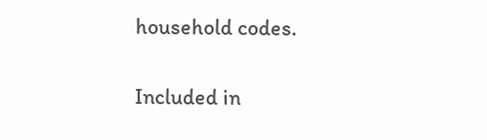household codes.

Included in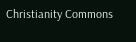Christianity Commons